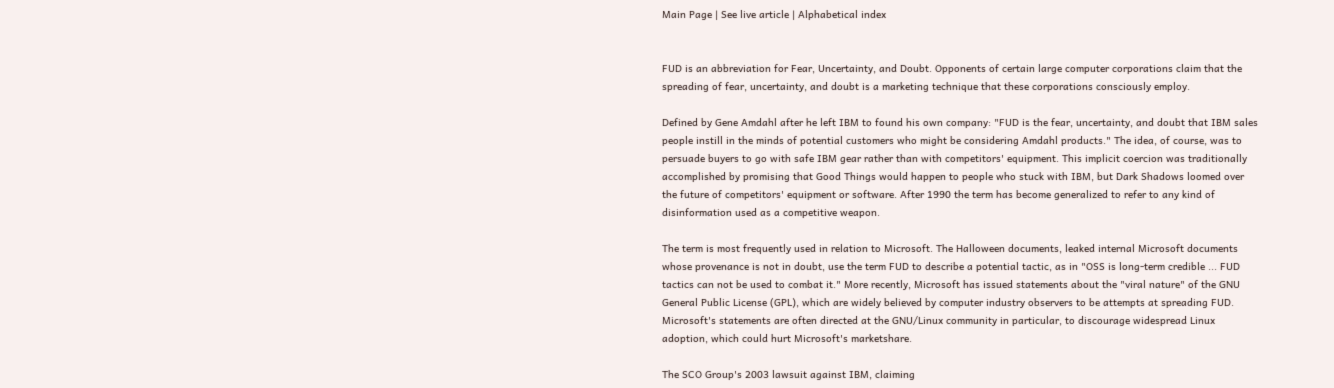Main Page | See live article | Alphabetical index


FUD is an abbreviation for Fear, Uncertainty, and Doubt. Opponents of certain large computer corporations claim that the spreading of fear, uncertainty, and doubt is a marketing technique that these corporations consciously employ.

Defined by Gene Amdahl after he left IBM to found his own company: "FUD is the fear, uncertainty, and doubt that IBM sales people instill in the minds of potential customers who might be considering Amdahl products." The idea, of course, was to persuade buyers to go with safe IBM gear rather than with competitors' equipment. This implicit coercion was traditionally accomplished by promising that Good Things would happen to people who stuck with IBM, but Dark Shadows loomed over the future of competitors' equipment or software. After 1990 the term has become generalized to refer to any kind of disinformation used as a competitive weapon.

The term is most frequently used in relation to Microsoft. The Halloween documents, leaked internal Microsoft documents whose provenance is not in doubt, use the term FUD to describe a potential tactic, as in "OSS is long-term credible ... FUD tactics can not be used to combat it." More recently, Microsoft has issued statements about the "viral nature" of the GNU General Public License (GPL), which are widely believed by computer industry observers to be attempts at spreading FUD. Microsoft's statements are often directed at the GNU/Linux community in particular, to discourage widespread Linux adoption, which could hurt Microsoft's marketshare.

The SCO Group's 2003 lawsuit against IBM, claiming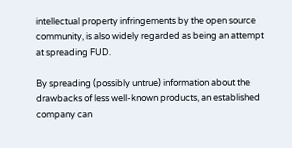intellectual property infringements by the open source community, is also widely regarded as being an attempt at spreading FUD.

By spreading (possibly untrue) information about the drawbacks of less well-known products, an established company can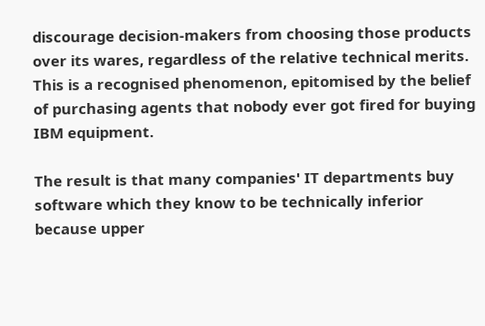discourage decision-makers from choosing those products over its wares, regardless of the relative technical merits. This is a recognised phenomenon, epitomised by the belief of purchasing agents that nobody ever got fired for buying IBM equipment.

The result is that many companies' IT departments buy software which they know to be technically inferior because upper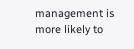management is more likely to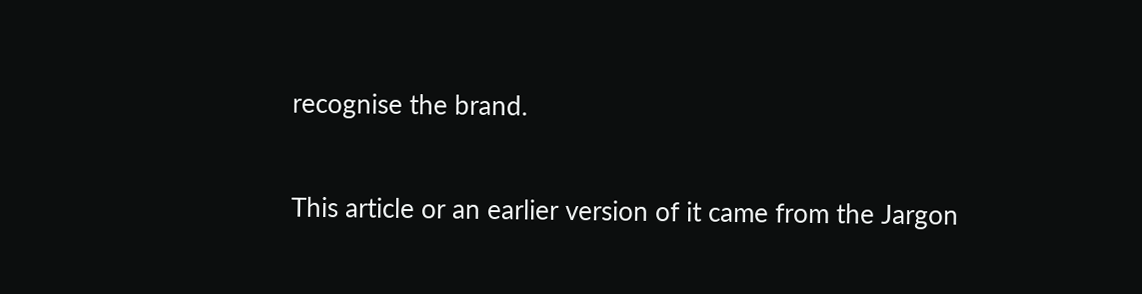recognise the brand.

This article or an earlier version of it came from the Jargon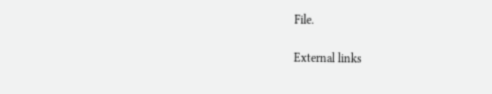File.

External links